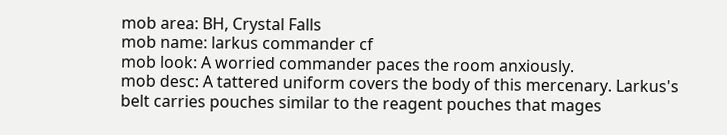mob area: BH, Crystal Falls
mob name: larkus commander cf
mob look: A worried commander paces the room anxiously.
mob desc: A tattered uniform covers the body of this mercenary. Larkus's
belt carries pouches similar to the reagent pouches that mages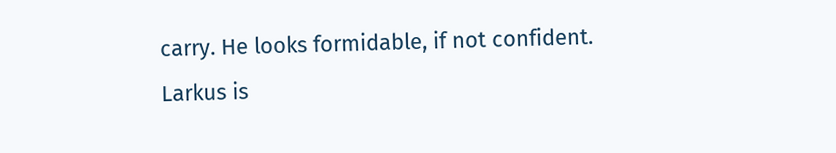carry. He looks formidable, if not confident.
Larkus is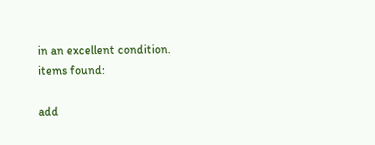in an excellent condition.
items found:

add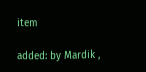item

added: by Mardik ,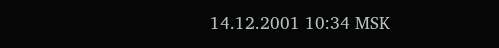14.12.2001 10:34 MSK